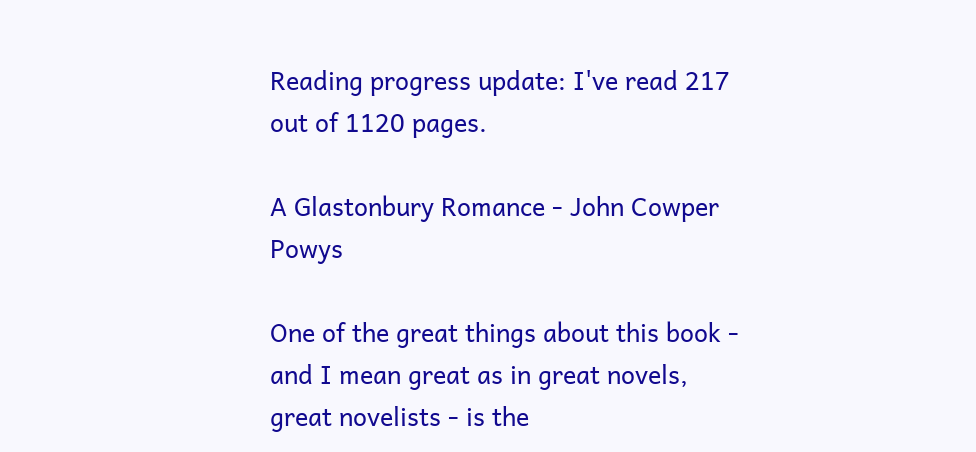Reading progress update: I've read 217 out of 1120 pages.

A Glastonbury Romance - John Cowper Powys

One of the great things about this book - and I mean great as in great novels, great novelists - is the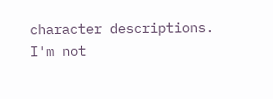character descriptions. I'm not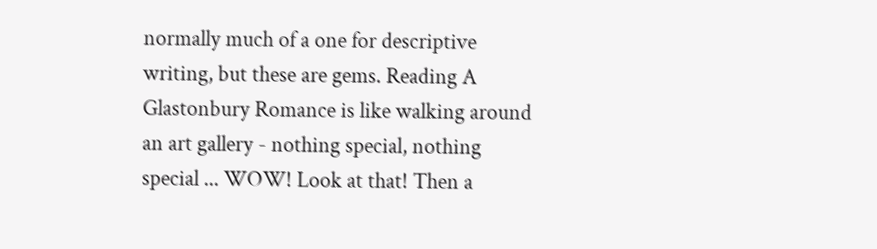normally much of a one for descriptive writing, but these are gems. Reading A Glastonbury Romance is like walking around an art gallery - nothing special, nothing special ... WOW! Look at that! Then a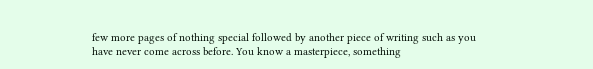few more pages of nothing special followed by another piece of writing such as you have never come across before. You know a masterpiece, something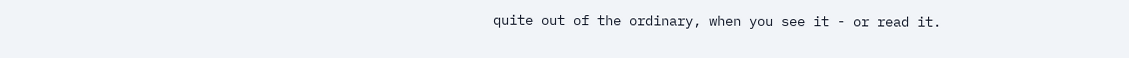quite out of the ordinary, when you see it - or read it.